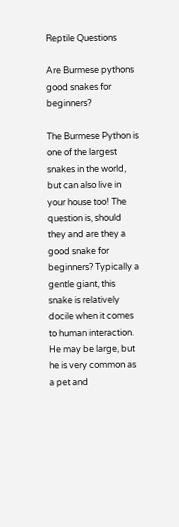Reptile Questions

Are Burmese pythons good snakes for beginners?

The Burmese Python is one of the largest snakes in the world, but can also live in your house too! The question is, should they and are they a good snake for beginners? Typically a gentle giant, this snake is relatively docile when it comes to human interaction. He may be large, but he is very common as a pet and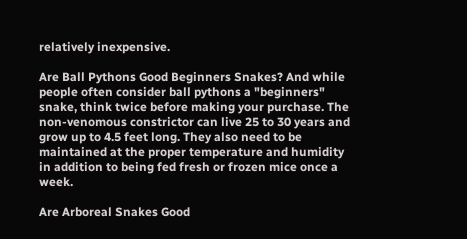relatively inexpensive.

Are Ball Pythons Good Beginners Snakes? And while people often consider ball pythons a "beginners" snake, think twice before making your purchase. The non-venomous constrictor can live 25 to 30 years and grow up to 4.5 feet long. They also need to be maintained at the proper temperature and humidity in addition to being fed fresh or frozen mice once a week.

Are Arboreal Snakes Good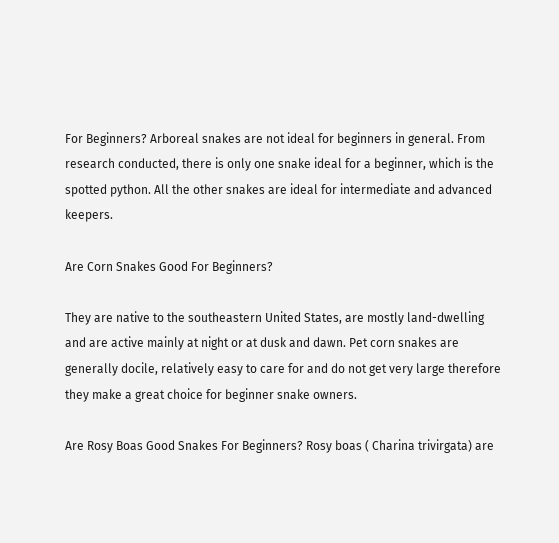For Beginners? Arboreal snakes are not ideal for beginners in general. From research conducted, there is only one snake ideal for a beginner, which is the spotted python. All the other snakes are ideal for intermediate and advanced keepers.

Are Corn Snakes Good For Beginners?

They are native to the southeastern United States, are mostly land-dwelling and are active mainly at night or at dusk and dawn. Pet corn snakes are generally docile, relatively easy to care for and do not get very large therefore they make a great choice for beginner snake owners.

Are Rosy Boas Good Snakes For Beginners? Rosy boas ( Charina trivirgata) are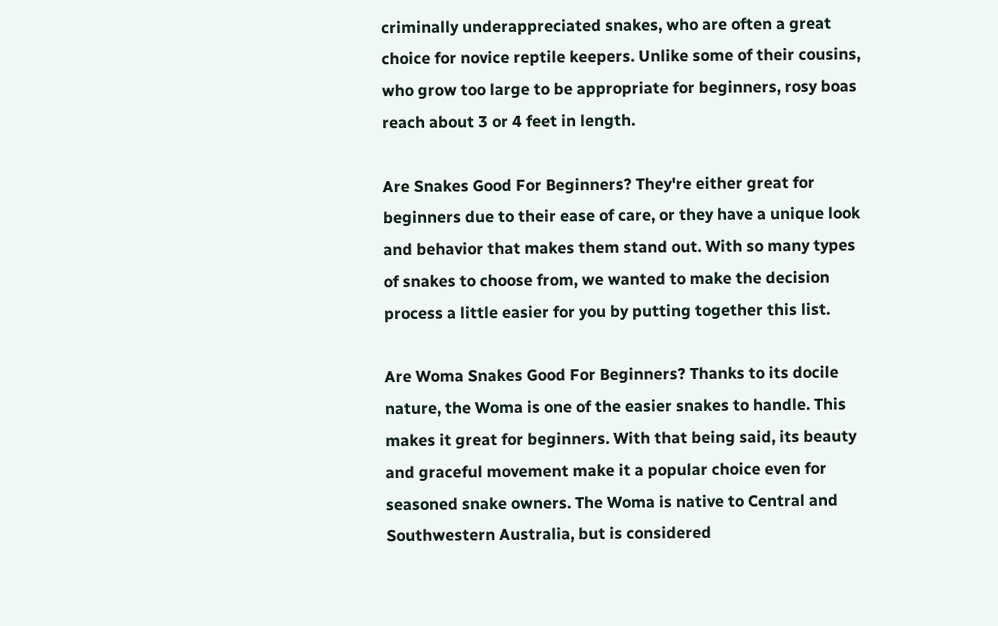criminally underappreciated snakes, who are often a great choice for novice reptile keepers. Unlike some of their cousins, who grow too large to be appropriate for beginners, rosy boas reach about 3 or 4 feet in length.

Are Snakes Good For Beginners? They're either great for beginners due to their ease of care, or they have a unique look and behavior that makes them stand out. With so many types of snakes to choose from, we wanted to make the decision process a little easier for you by putting together this list.

Are Woma Snakes Good For Beginners? Thanks to its docile nature, the Woma is one of the easier snakes to handle. This makes it great for beginners. With that being said, its beauty and graceful movement make it a popular choice even for seasoned snake owners. The Woma is native to Central and Southwestern Australia, but is considered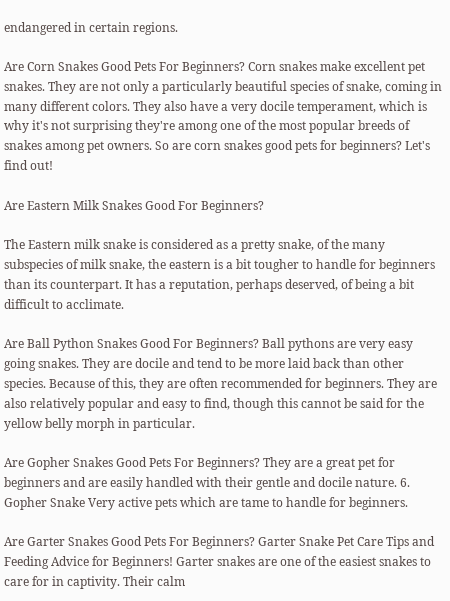endangered in certain regions.

Are Corn Snakes Good Pets For Beginners? Corn snakes make excellent pet snakes. They are not only a particularly beautiful species of snake, coming in many different colors. They also have a very docile temperament, which is why it's not surprising they're among one of the most popular breeds of snakes among pet owners. So are corn snakes good pets for beginners? Let's find out!

Are Eastern Milk Snakes Good For Beginners?

The Eastern milk snake is considered as a pretty snake, of the many subspecies of milk snake, the eastern is a bit tougher to handle for beginners than its counterpart. It has a reputation, perhaps deserved, of being a bit difficult to acclimate.

Are Ball Python Snakes Good For Beginners? Ball pythons are very easy going snakes. They are docile and tend to be more laid back than other species. Because of this, they are often recommended for beginners. They are also relatively popular and easy to find, though this cannot be said for the yellow belly morph in particular.

Are Gopher Snakes Good Pets For Beginners? They are a great pet for beginners and are easily handled with their gentle and docile nature. 6. Gopher Snake Very active pets which are tame to handle for beginners.

Are Garter Snakes Good Pets For Beginners? Garter Snake Pet Care Tips and Feeding Advice for Beginners! Garter snakes are one of the easiest snakes to care for in captivity. Their calm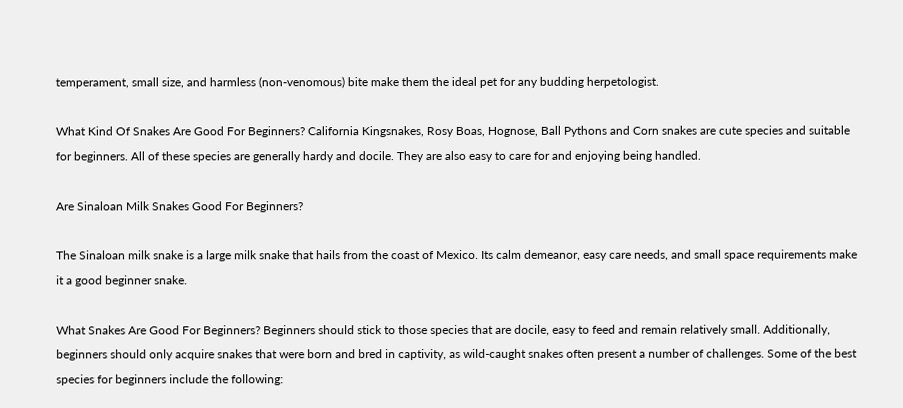temperament, small size, and harmless (non-venomous) bite make them the ideal pet for any budding herpetologist.

What Kind Of Snakes Are Good For Beginners? California Kingsnakes, Rosy Boas, Hognose, Ball Pythons and Corn snakes are cute species and suitable for beginners. All of these species are generally hardy and docile. They are also easy to care for and enjoying being handled.

Are Sinaloan Milk Snakes Good For Beginners?

The Sinaloan milk snake is a large milk snake that hails from the coast of Mexico. Its calm demeanor, easy care needs, and small space requirements make it a good beginner snake.

What Snakes Are Good For Beginners? Beginners should stick to those species that are docile, easy to feed and remain relatively small. Additionally, beginners should only acquire snakes that were born and bred in captivity, as wild-caught snakes often present a number of challenges. Some of the best species for beginners include the following: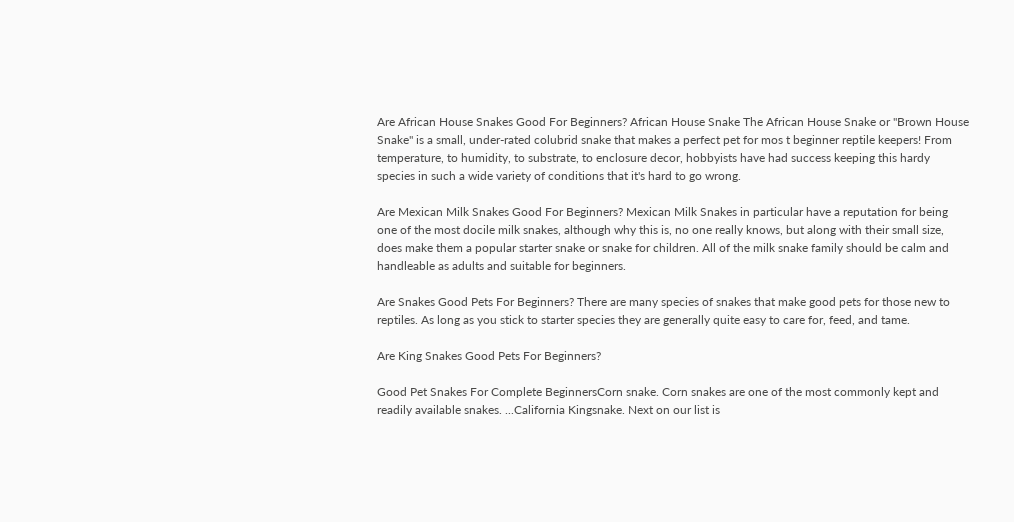Are African House Snakes Good For Beginners? African House Snake The African House Snake or "Brown House Snake" is a small, under-rated colubrid snake that makes a perfect pet for mos t beginner reptile keepers! From temperature, to humidity, to substrate, to enclosure decor, hobbyists have had success keeping this hardy species in such a wide variety of conditions that it's hard to go wrong.

Are Mexican Milk Snakes Good For Beginners? Mexican Milk Snakes in particular have a reputation for being one of the most docile milk snakes, although why this is, no one really knows, but along with their small size, does make them a popular starter snake or snake for children. All of the milk snake family should be calm and handleable as adults and suitable for beginners.

Are Snakes Good Pets For Beginners? There are many species of snakes that make good pets for those new to reptiles. As long as you stick to starter species they are generally quite easy to care for, feed, and tame.

Are King Snakes Good Pets For Beginners?

Good Pet Snakes For Complete BeginnersCorn snake. Corn snakes are one of the most commonly kept and readily available snakes. ...California Kingsnake. Next on our list is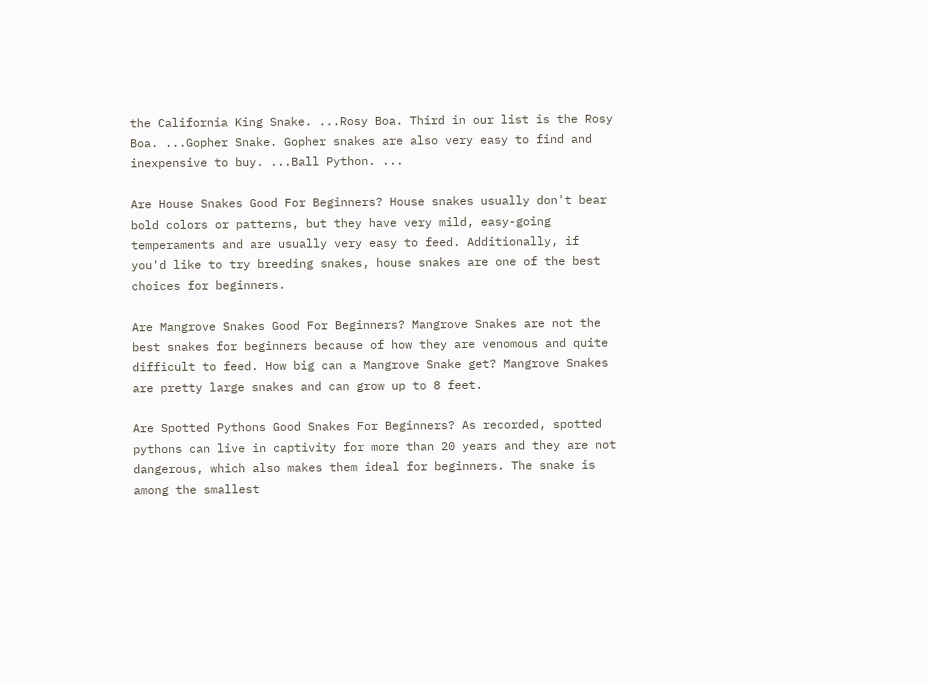the California King Snake. ...Rosy Boa. Third in our list is the Rosy Boa. ...Gopher Snake. Gopher snakes are also very easy to find and inexpensive to buy. ...Ball Python. ...

Are House Snakes Good For Beginners? House snakes usually don't bear bold colors or patterns, but they have very mild, easy-going temperaments and are usually very easy to feed. Additionally, if you'd like to try breeding snakes, house snakes are one of the best choices for beginners.

Are Mangrove Snakes Good For Beginners? Mangrove Snakes are not the best snakes for beginners because of how they are venomous and quite difficult to feed. How big can a Mangrove Snake get? Mangrove Snakes are pretty large snakes and can grow up to 8 feet.

Are Spotted Pythons Good Snakes For Beginners? As recorded, spotted pythons can live in captivity for more than 20 years and they are not dangerous, which also makes them ideal for beginners. The snake is among the smallest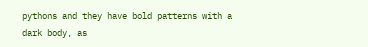pythons and they have bold patterns with a dark body, as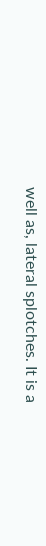well as, lateral splotches. It is a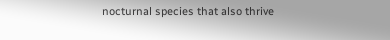nocturnal species that also thrive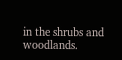in the shrubs and woodlands.